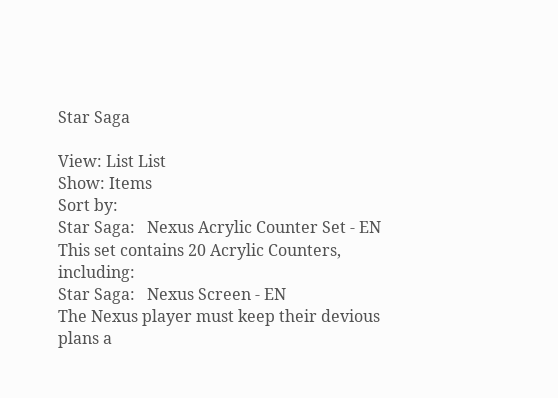Star Saga

View: List List
Show: Items
Sort by:
Star Saga:   Nexus Acrylic Counter Set - EN
This set contains 20 Acrylic Counters, including:
Star Saga:   Nexus Screen - EN
The Nexus player must keep their devious plans a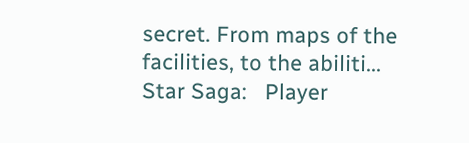secret. From maps of the facilities, to the abiliti...
Star Saga:   Player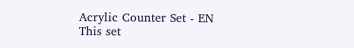Acrylic Counter Set - EN
This set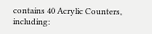contains 40 Acrylic Counters, including: